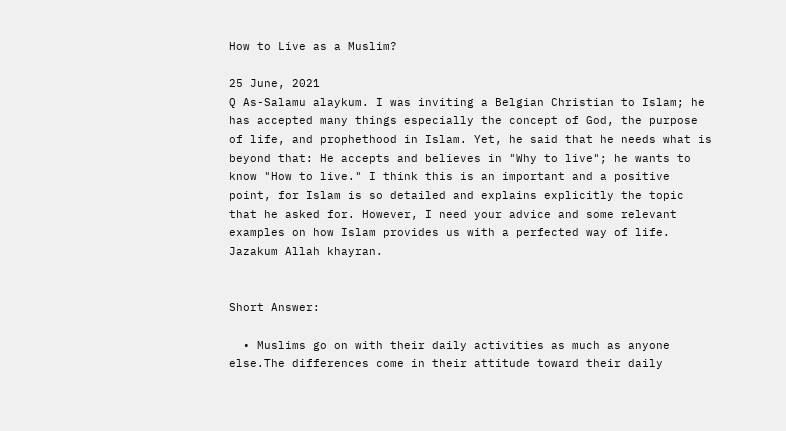How to Live as a Muslim?

25 June, 2021
Q As-Salamu alaykum. I was inviting a Belgian Christian to Islam; he has accepted many things especially the concept of God, the purpose of life, and prophethood in Islam. Yet, he said that he needs what is beyond that: He accepts and believes in "Why to live"; he wants to know "How to live." I think this is an important and a positive point, for Islam is so detailed and explains explicitly the topic that he asked for. However, I need your advice and some relevant examples on how Islam provides us with a perfected way of life. Jazakum Allah khayran.


Short Answer:

  • Muslims go on with their daily activities as much as anyone else.The differences come in their attitude toward their daily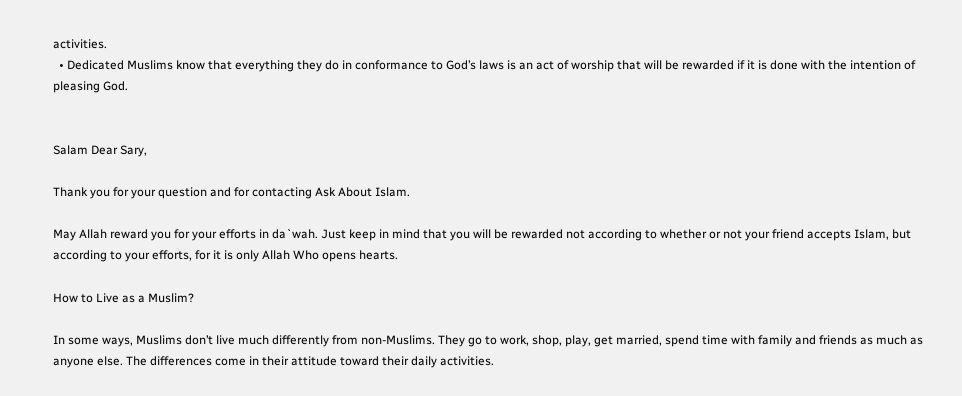activities.
  • Dedicated Muslims know that everything they do in conformance to God’s laws is an act of worship that will be rewarded if it is done with the intention of pleasing God.


Salam Dear Sary,

Thank you for your question and for contacting Ask About Islam.

May Allah reward you for your efforts in da`wah. Just keep in mind that you will be rewarded not according to whether or not your friend accepts Islam, but according to your efforts, for it is only Allah Who opens hearts.

How to Live as a Muslim?

In some ways, Muslims don’t live much differently from non-Muslims. They go to work, shop, play, get married, spend time with family and friends as much as anyone else. The differences come in their attitude toward their daily activities.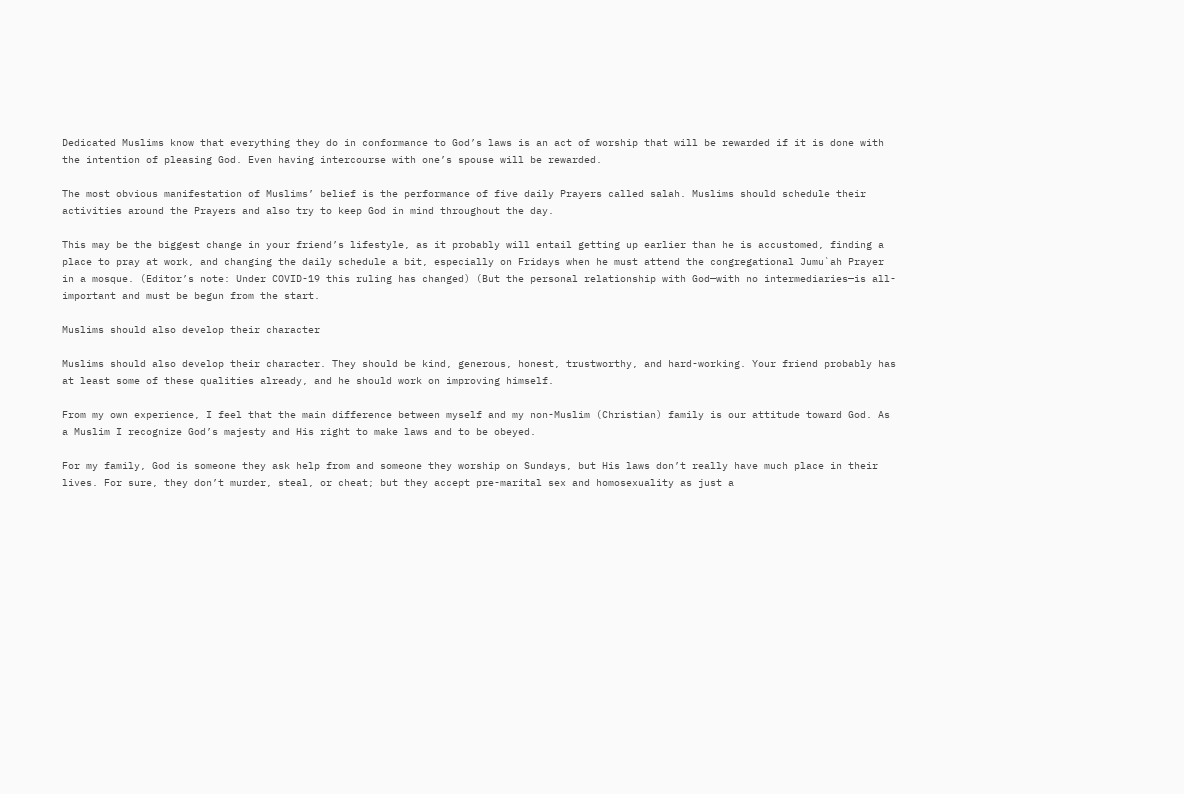Dedicated Muslims know that everything they do in conformance to God’s laws is an act of worship that will be rewarded if it is done with the intention of pleasing God. Even having intercourse with one’s spouse will be rewarded.

The most obvious manifestation of Muslims’ belief is the performance of five daily Prayers called salah. Muslims should schedule their activities around the Prayers and also try to keep God in mind throughout the day.

This may be the biggest change in your friend’s lifestyle, as it probably will entail getting up earlier than he is accustomed, finding a place to pray at work, and changing the daily schedule a bit, especially on Fridays when he must attend the congregational Jumu`ah Prayer in a mosque. (Editor’s note: Under COVID-19 this ruling has changed) (But the personal relationship with God—with no intermediaries—is all-important and must be begun from the start.

Muslims should also develop their character

Muslims should also develop their character. They should be kind, generous, honest, trustworthy, and hard-working. Your friend probably has at least some of these qualities already, and he should work on improving himself.

From my own experience, I feel that the main difference between myself and my non-Muslim (Christian) family is our attitude toward God. As a Muslim I recognize God’s majesty and His right to make laws and to be obeyed.

For my family, God is someone they ask help from and someone they worship on Sundays, but His laws don’t really have much place in their lives. For sure, they don’t murder, steal, or cheat; but they accept pre-marital sex and homosexuality as just a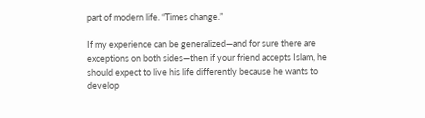part of modern life. “Times change.”

If my experience can be generalized—and for sure there are exceptions on both sides—then if your friend accepts Islam, he should expect to live his life differently because he wants to develop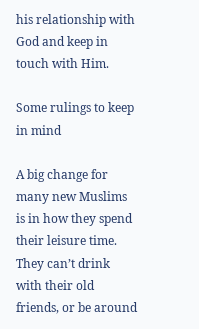his relationship with God and keep in touch with Him.

Some rulings to keep in mind

A big change for many new Muslims is in how they spend their leisure time. They can’t drink with their old friends, or be around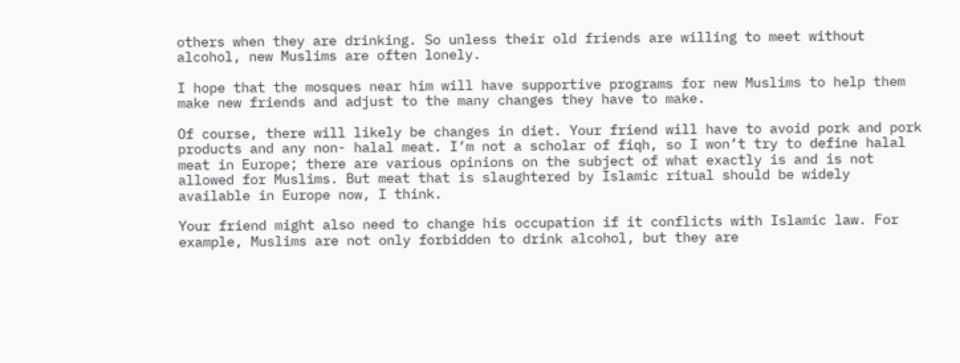others when they are drinking. So unless their old friends are willing to meet without alcohol, new Muslims are often lonely.

I hope that the mosques near him will have supportive programs for new Muslims to help them make new friends and adjust to the many changes they have to make.

Of course, there will likely be changes in diet. Your friend will have to avoid pork and pork products and any non- halal meat. I’m not a scholar of fiqh, so I won’t try to define halal meat in Europe; there are various opinions on the subject of what exactly is and is not allowed for Muslims. But meat that is slaughtered by Islamic ritual should be widely available in Europe now, I think.

Your friend might also need to change his occupation if it conflicts with Islamic law. For example, Muslims are not only forbidden to drink alcohol, but they are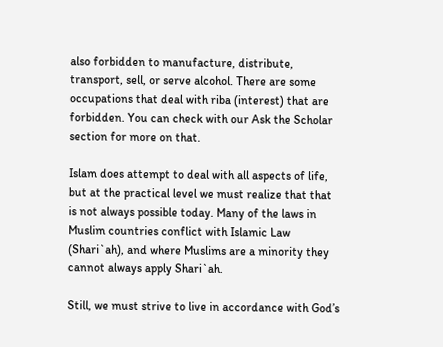also forbidden to manufacture, distribute, transport, sell, or serve alcohol. There are some occupations that deal with riba (interest) that are forbidden. You can check with our Ask the Scholar section for more on that.

Islam does attempt to deal with all aspects of life, but at the practical level we must realize that that is not always possible today. Many of the laws in Muslim countries conflict with Islamic Law (Shari`ah), and where Muslims are a minority they cannot always apply Shari`ah.

Still, we must strive to live in accordance with God’s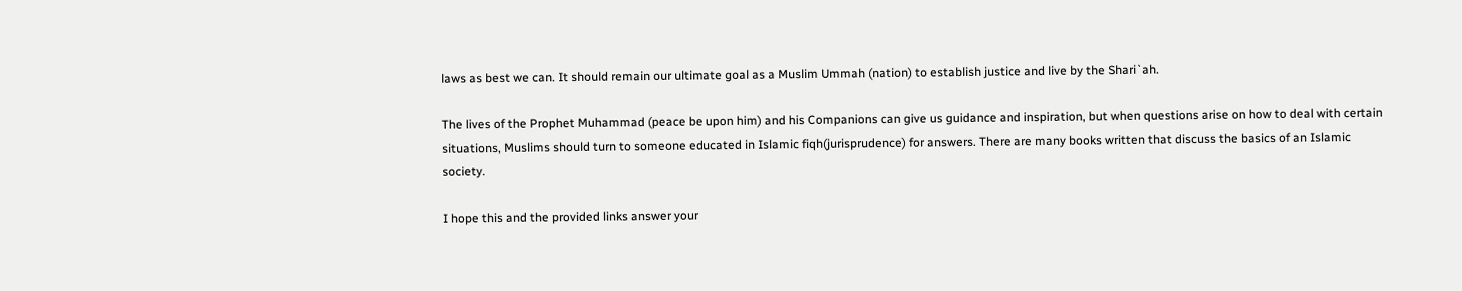laws as best we can. It should remain our ultimate goal as a Muslim Ummah (nation) to establish justice and live by the Shari`ah.

The lives of the Prophet Muhammad (peace be upon him) and his Companions can give us guidance and inspiration, but when questions arise on how to deal with certain situations, Muslims should turn to someone educated in Islamic fiqh(jurisprudence) for answers. There are many books written that discuss the basics of an Islamic society.

I hope this and the provided links answer your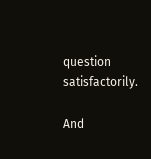question satisfactorily.

And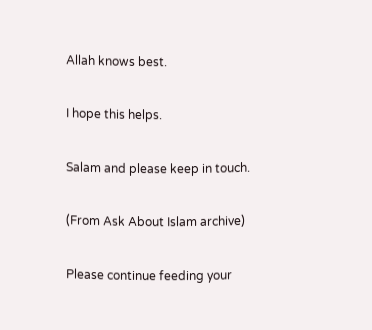Allah knows best.

I hope this helps.

Salam and please keep in touch.

(From Ask About Islam archive)

Please continue feeding your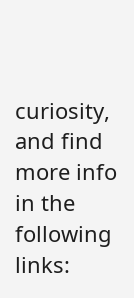curiosity, and find more info in the following links: